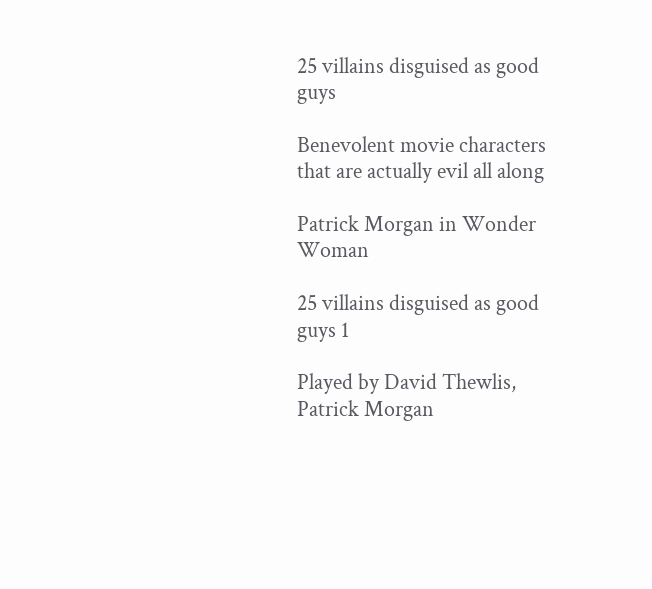25 villains disguised as good guys

Benevolent movie characters that are actually evil all along

Patrick Morgan in Wonder Woman

25 villains disguised as good guys 1

Played by David Thewlis, Patrick Morgan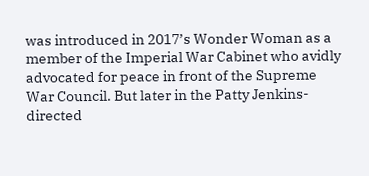was introduced in 2017’s Wonder Woman as a member of the Imperial War Cabinet who avidly advocated for peace in front of the Supreme War Council. But later in the Patty Jenkins-directed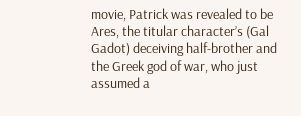movie, Patrick was revealed to be Ares, the titular character’s (Gal Gadot) deceiving half-brother and the Greek god of war, who just assumed a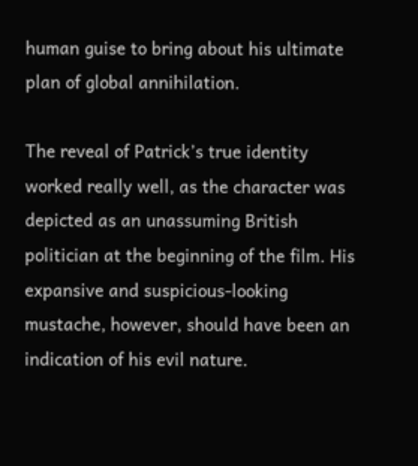human guise to bring about his ultimate plan of global annihilation.

The reveal of Patrick’s true identity worked really well, as the character was depicted as an unassuming British politician at the beginning of the film. His expansive and suspicious-looking mustache, however, should have been an indication of his evil nature.